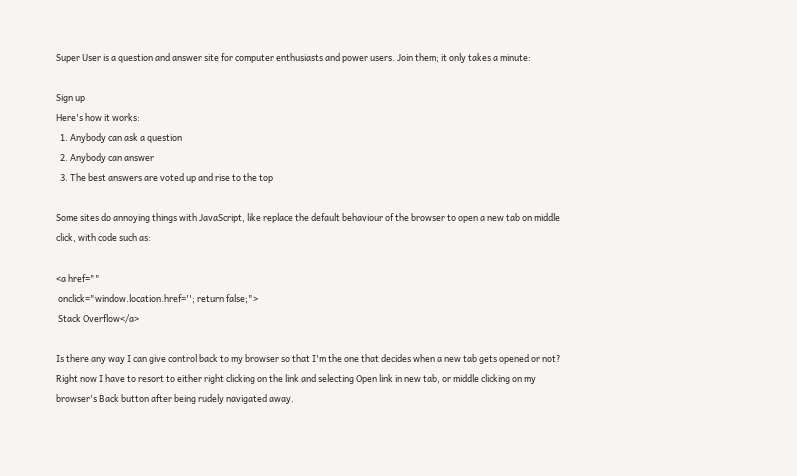Super User is a question and answer site for computer enthusiasts and power users. Join them; it only takes a minute:

Sign up
Here's how it works:
  1. Anybody can ask a question
  2. Anybody can answer
  3. The best answers are voted up and rise to the top

Some sites do annoying things with JavaScript, like replace the default behaviour of the browser to open a new tab on middle click, with code such as:

<a href=""
 onclick="window.location.href=''; return false;">
 Stack Overflow</a>

Is there any way I can give control back to my browser so that I'm the one that decides when a new tab gets opened or not? Right now I have to resort to either right clicking on the link and selecting Open link in new tab, or middle clicking on my browser's Back button after being rudely navigated away.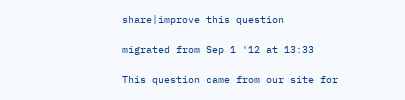share|improve this question

migrated from Sep 1 '12 at 13:33

This question came from our site for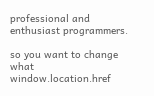professional and enthusiast programmers.

so you want to change what window.location.href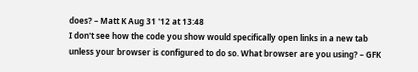does? – Matt K Aug 31 '12 at 13:48
I don't see how the code you show would specifically open links in a new tab unless your browser is configured to do so. What browser are you using? – GFK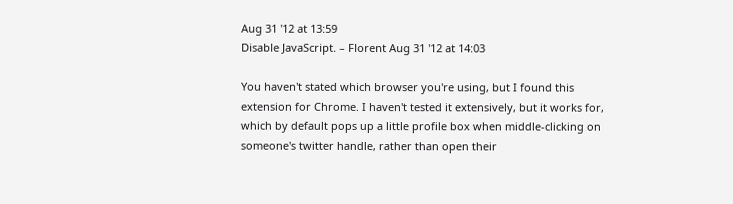Aug 31 '12 at 13:59
Disable JavaScript. – Florent Aug 31 '12 at 14:03

You haven't stated which browser you're using, but I found this extension for Chrome. I haven't tested it extensively, but it works for, which by default pops up a little profile box when middle-clicking on someone's twitter handle, rather than open their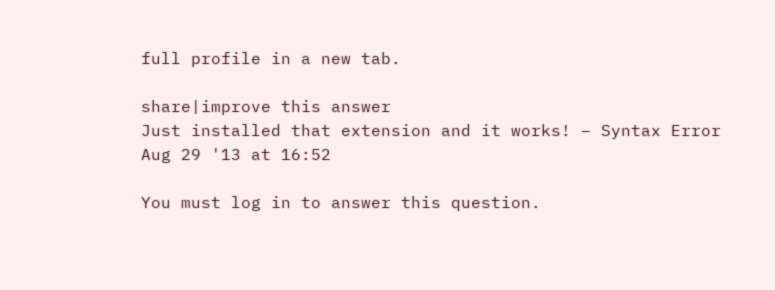full profile in a new tab.

share|improve this answer
Just installed that extension and it works! – Syntax Error Aug 29 '13 at 16:52

You must log in to answer this question.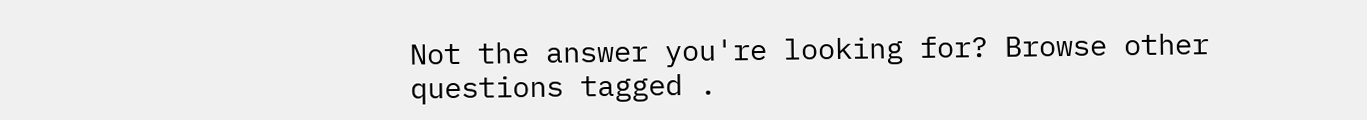Not the answer you're looking for? Browse other questions tagged .